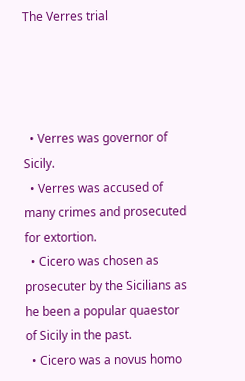The Verres trial




  • Verres was governor of Sicily.
  • Verres was accused of many crimes and prosecuted for extortion.
  • Cicero was chosen as prosecuter by the Sicilians as he been a popular quaestor of Sicily in the past.
  • Cicero was a novus homo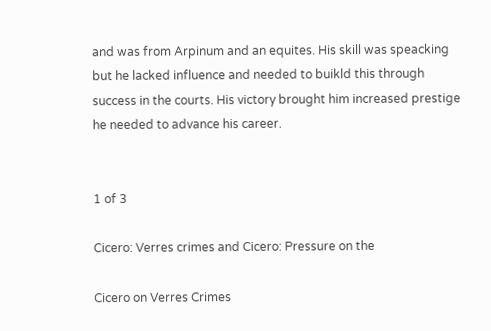and was from Arpinum and an equites. His skill was speacking but he lacked influence and needed to buikld this through success in the courts. His victory brought him increased prestige he needed to advance his career.


1 of 3

Cicero: Verres crimes and Cicero: Pressure on the

Cicero on Verres Crimes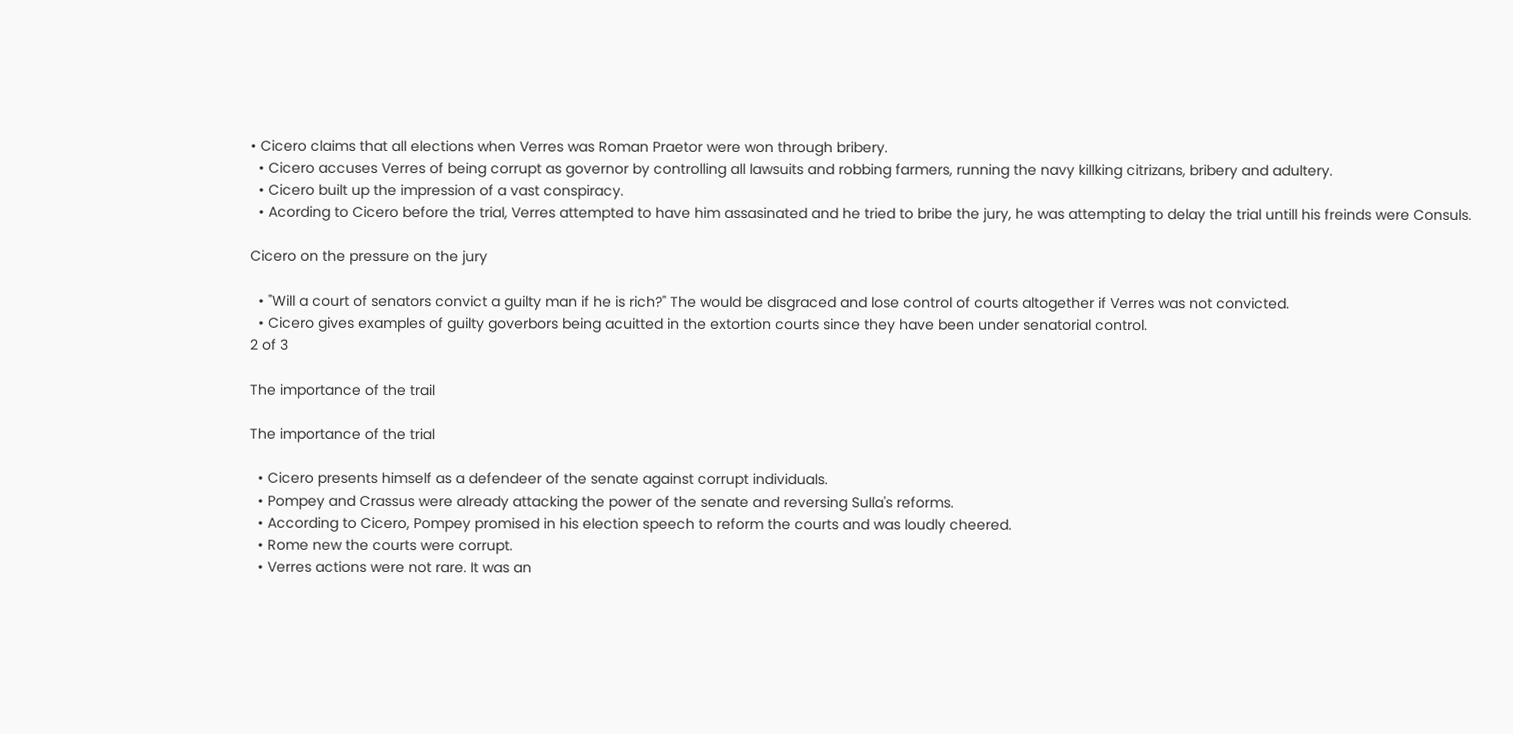• Cicero claims that all elections when Verres was Roman Praetor were won through bribery.
  • Cicero accuses Verres of being corrupt as governor by controlling all lawsuits and robbing farmers, running the navy killking citrizans, bribery and adultery.
  • Cicero built up the impression of a vast conspiracy.
  • Acording to Cicero before the trial, Verres attempted to have him assasinated and he tried to bribe the jury, he was attempting to delay the trial untill his freinds were Consuls.

Cicero on the pressure on the jury

  • "Will a court of senators convict a guilty man if he is rich?" The would be disgraced and lose control of courts altogether if Verres was not convicted.
  • Cicero gives examples of guilty goverbors being acuitted in the extortion courts since they have been under senatorial control.
2 of 3

The importance of the trail

The importance of the trial

  • Cicero presents himself as a defendeer of the senate against corrupt individuals.
  • Pompey and Crassus were already attacking the power of the senate and reversing Sulla's reforms.
  • According to Cicero, Pompey promised in his election speech to reform the courts and was loudly cheered.
  • Rome new the courts were corrupt.
  • Verres actions were not rare. It was an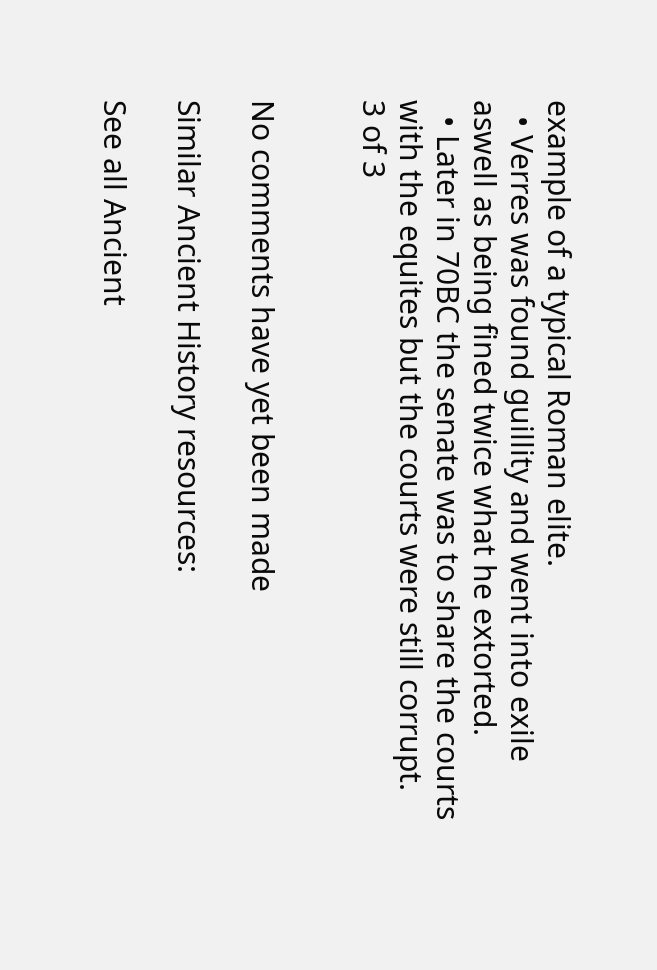example of a typical Roman elite.
  • Verres was found guillity and went into exile aswell as being fined twice what he extorted.
  • Later in 70BC the senate was to share the courts with the equites but the courts were still corrupt.
3 of 3


No comments have yet been made

Similar Ancient History resources:

See all Ancient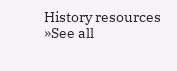History resources »See all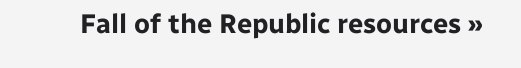Fall of the Republic resources »